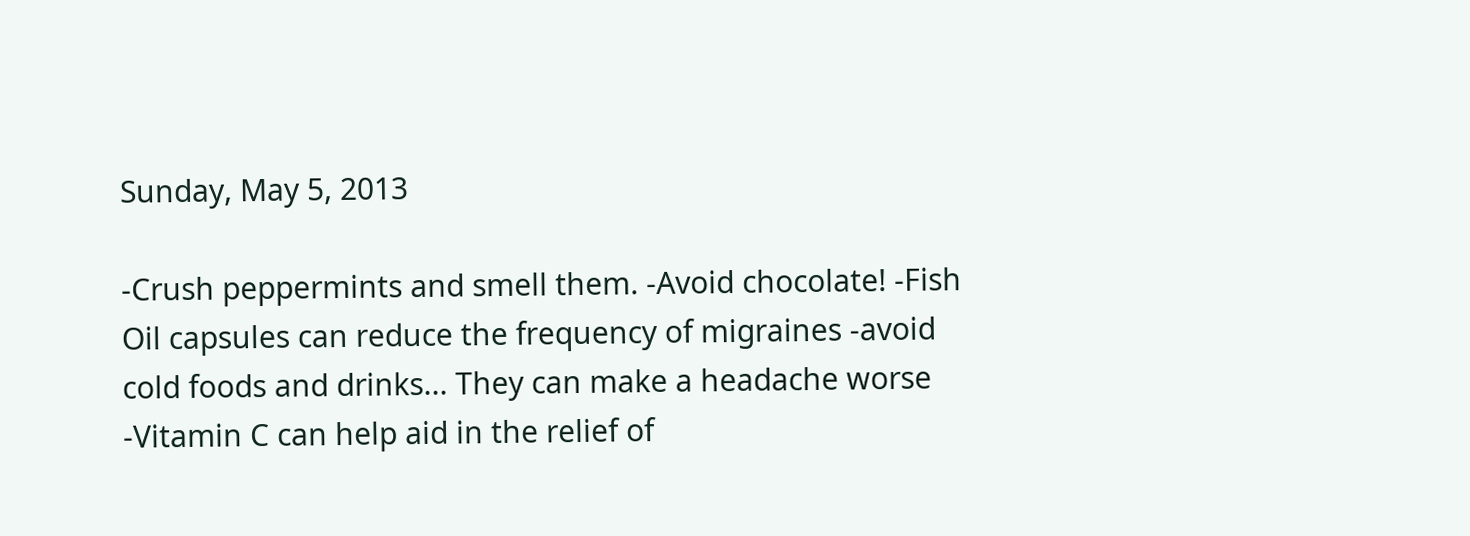Sunday, May 5, 2013

-Crush peppermints and smell them. -Avoid chocolate! -Fish Oil capsules can reduce the frequency of migraines -avoid cold foods and drinks... They can make a headache worse -Vitamin C can help aid in the relief of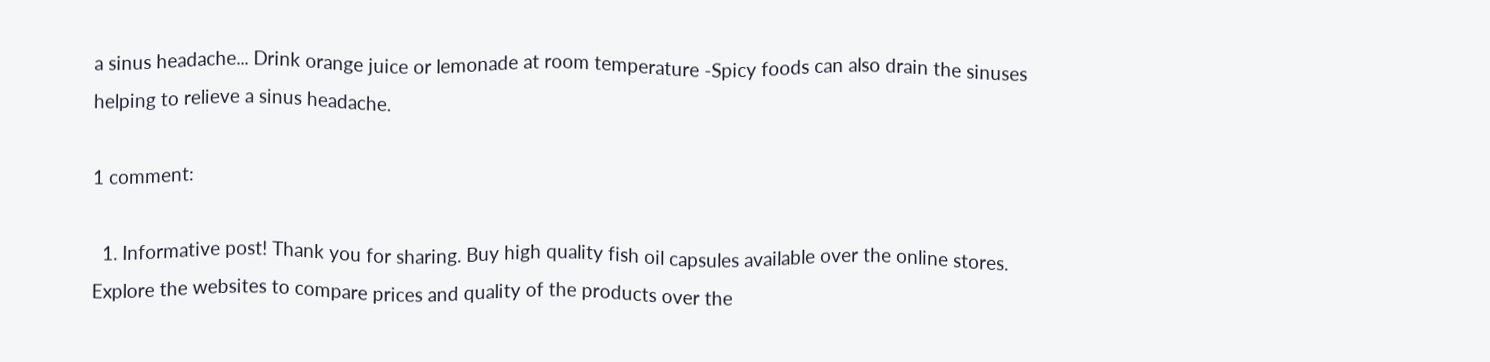a sinus headache... Drink orange juice or lemonade at room temperature -Spicy foods can also drain the sinuses helping to relieve a sinus headache.

1 comment:

  1. Informative post! Thank you for sharing. Buy high quality fish oil capsules available over the online stores. Explore the websites to compare prices and quality of the products over the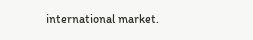international market.